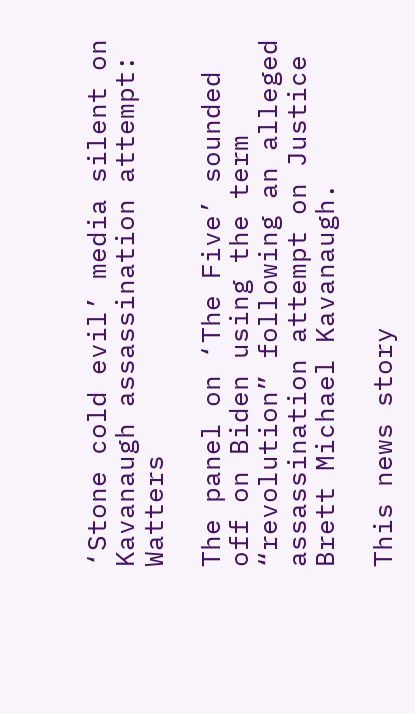‘Stone cold evil’ media silent on Kavanaugh assassination attempt: Watters

The panel on ‘The Five’ sounded off on Biden using the term “revolution” following an alleged assassination attempt on Justice Brett Michael Kavanaugh.

This news story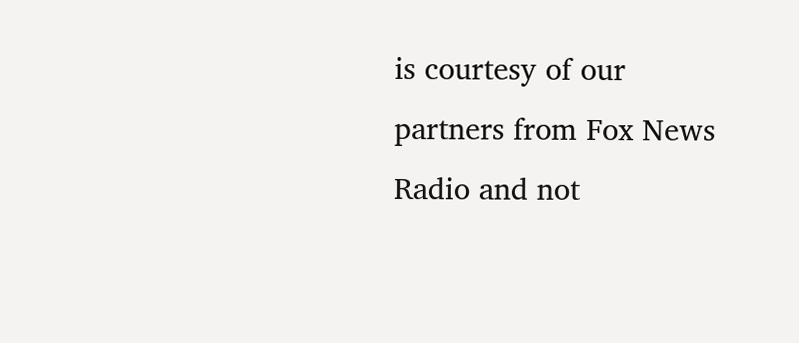is courtesy of our partners from Fox News Radio and not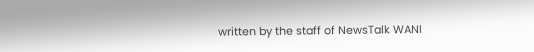written by the staff of NewsTalk WANI